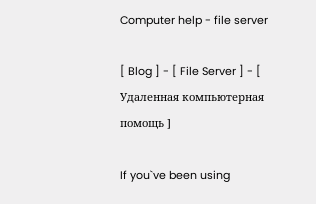Computer help - file server

[ Blog ] - [ File Server ] - [ Удаленная компьютерная помощь ]

If you`ve been using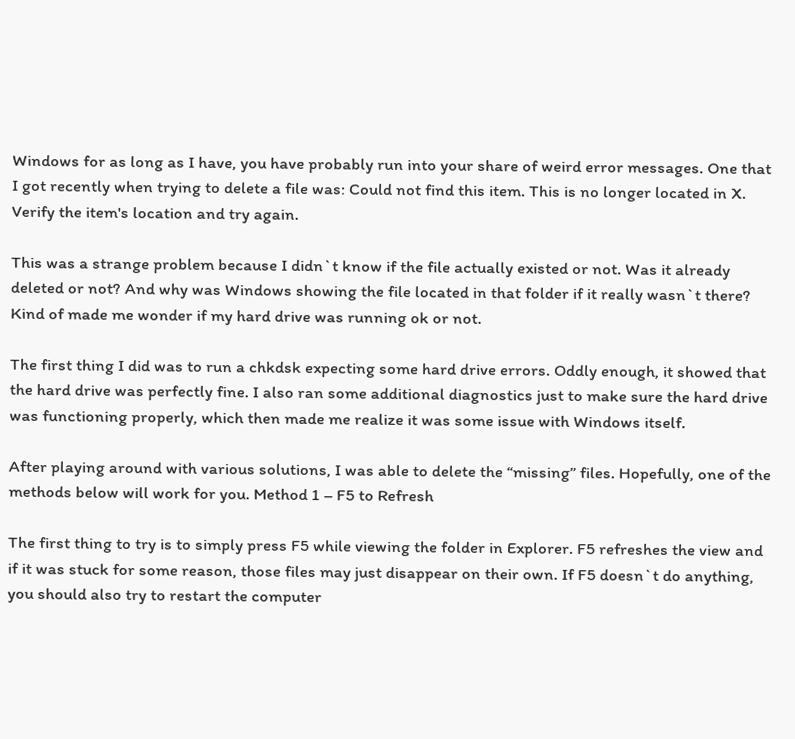Windows for as long as I have, you have probably run into your share of weird error messages. One that I got recently when trying to delete a file was: Could not find this item. This is no longer located in X. Verify the item's location and try again.

This was a strange problem because I didn`t know if the file actually existed or not. Was it already deleted or not? And why was Windows showing the file located in that folder if it really wasn`t there? Kind of made me wonder if my hard drive was running ok or not.

The first thing I did was to run a chkdsk expecting some hard drive errors. Oddly enough, it showed that the hard drive was perfectly fine. I also ran some additional diagnostics just to make sure the hard drive was functioning properly, which then made me realize it was some issue with Windows itself.

After playing around with various solutions, I was able to delete the “missing” files. Hopefully, one of the methods below will work for you. Method 1 – F5 to Refresh

The first thing to try is to simply press F5 while viewing the folder in Explorer. F5 refreshes the view and if it was stuck for some reason, those files may just disappear on their own. If F5 doesn`t do anything, you should also try to restart the computer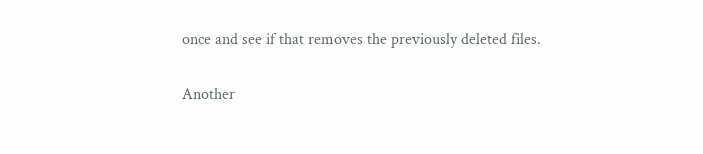once and see if that removes the previously deleted files.

Another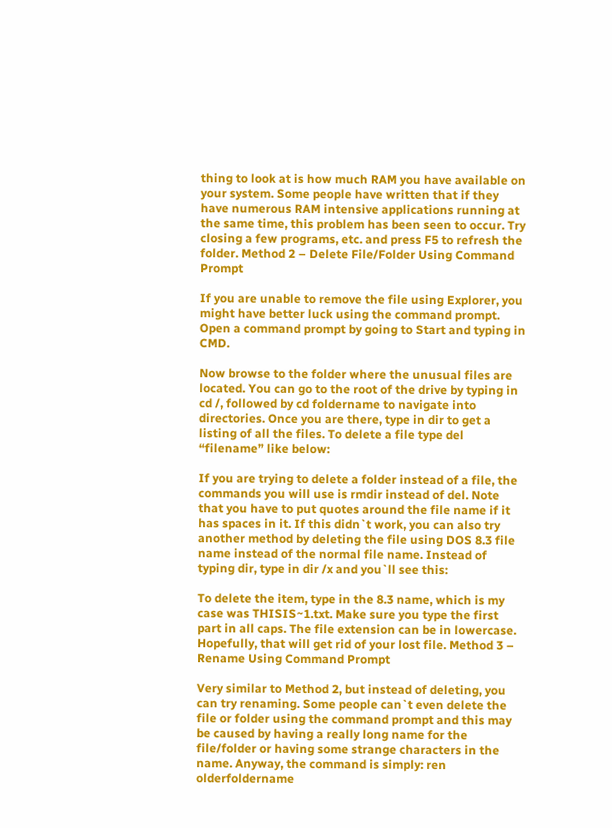thing to look at is how much RAM you have available on your system. Some people have written that if they have numerous RAM intensive applications running at the same time, this problem has been seen to occur. Try closing a few programs, etc. and press F5 to refresh the folder. Method 2 – Delete File/Folder Using Command Prompt

If you are unable to remove the file using Explorer, you might have better luck using the command prompt. Open a command prompt by going to Start and typing in CMD.

Now browse to the folder where the unusual files are located. You can go to the root of the drive by typing in cd /, followed by cd foldername to navigate into directories. Once you are there, type in dir to get a listing of all the files. To delete a file type del “filename” like below:

If you are trying to delete a folder instead of a file, the commands you will use is rmdir instead of del. Note that you have to put quotes around the file name if it has spaces in it. If this didn`t work, you can also try another method by deleting the file using DOS 8.3 file name instead of the normal file name. Instead of typing dir, type in dir /x and you`ll see this:

To delete the item, type in the 8.3 name, which is my case was THISIS~1.txt. Make sure you type the first part in all caps. The file extension can be in lowercase. Hopefully, that will get rid of your lost file. Method 3 – Rename Using Command Prompt

Very similar to Method 2, but instead of deleting, you can try renaming. Some people can`t even delete the file or folder using the command prompt and this may be caused by having a really long name for the file/folder or having some strange characters in the name. Anyway, the command is simply: ren olderfoldername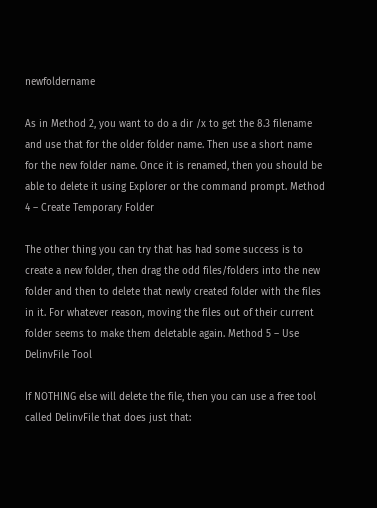newfoldername

As in Method 2, you want to do a dir /x to get the 8.3 filename and use that for the older folder name. Then use a short name for the new folder name. Once it is renamed, then you should be able to delete it using Explorer or the command prompt. Method 4 – Create Temporary Folder

The other thing you can try that has had some success is to create a new folder, then drag the odd files/folders into the new folder and then to delete that newly created folder with the files in it. For whatever reason, moving the files out of their current folder seems to make them deletable again. Method 5 – Use DelinvFile Tool

If NOTHING else will delete the file, then you can use a free tool called DelinvFile that does just that: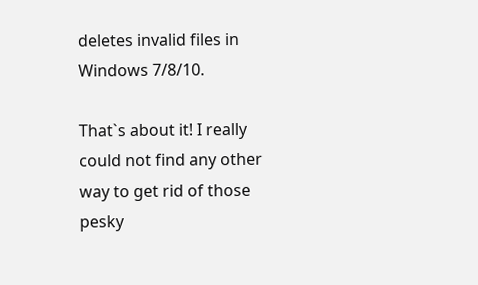deletes invalid files in Windows 7/8/10.

That`s about it! I really could not find any other way to get rid of those pesky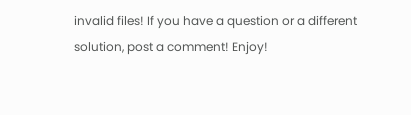invalid files! If you have a question or a different solution, post a comment! Enjoy!